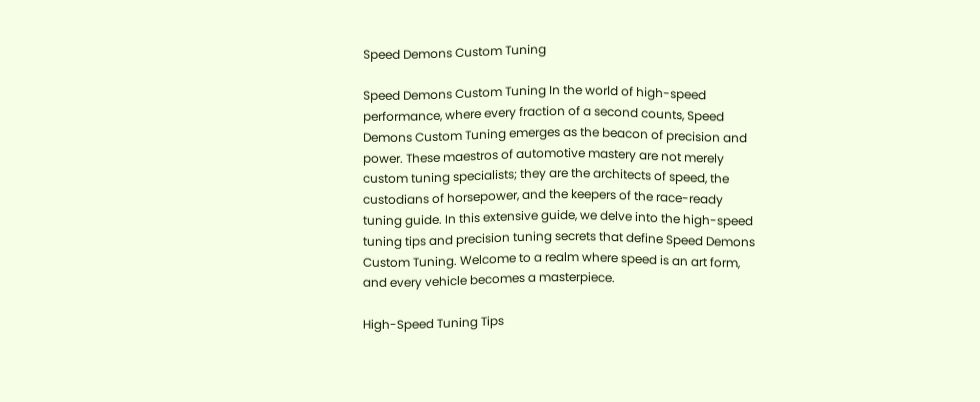Speed Demons Custom Tuning

Speed Demons Custom Tuning In the world of high-speed performance, where every fraction of a second counts, Speed Demons Custom Tuning emerges as the beacon of precision and power. These maestros of automotive mastery are not merely custom tuning specialists; they are the architects of speed, the custodians of horsepower, and the keepers of the race-ready tuning guide. In this extensive guide, we delve into the high-speed tuning tips and precision tuning secrets that define Speed Demons Custom Tuning. Welcome to a realm where speed is an art form, and every vehicle becomes a masterpiece.

High-Speed Tuning Tips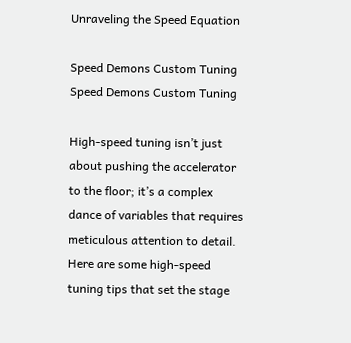Unraveling the Speed Equation

Speed Demons Custom Tuning
Speed Demons Custom Tuning

High-speed tuning isn’t just about pushing the accelerator to the floor; it’s a complex dance of variables that requires meticulous attention to detail. Here are some high-speed tuning tips that set the stage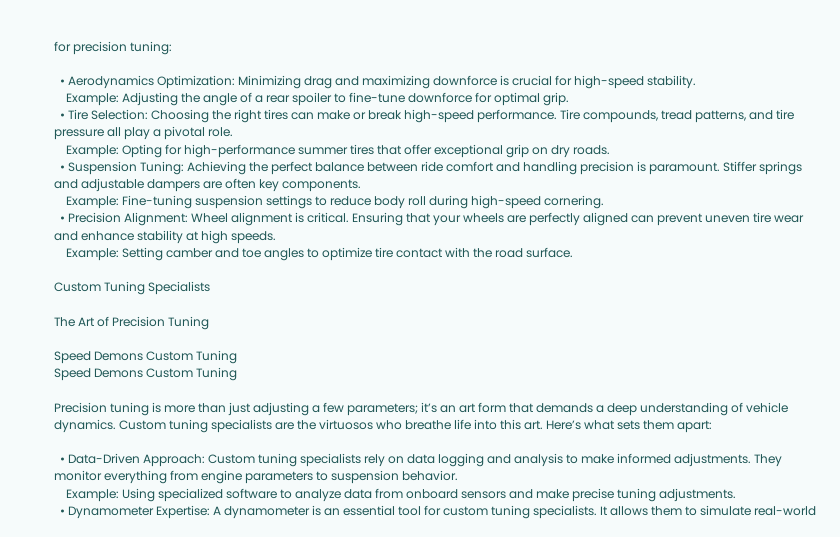for precision tuning:

  • Aerodynamics Optimization: Minimizing drag and maximizing downforce is crucial for high-speed stability.
    Example: Adjusting the angle of a rear spoiler to fine-tune downforce for optimal grip.
  • Tire Selection: Choosing the right tires can make or break high-speed performance. Tire compounds, tread patterns, and tire pressure all play a pivotal role.
    Example: Opting for high-performance summer tires that offer exceptional grip on dry roads.
  • Suspension Tuning: Achieving the perfect balance between ride comfort and handling precision is paramount. Stiffer springs and adjustable dampers are often key components.
    Example: Fine-tuning suspension settings to reduce body roll during high-speed cornering.
  • Precision Alignment: Wheel alignment is critical. Ensuring that your wheels are perfectly aligned can prevent uneven tire wear and enhance stability at high speeds.
    Example: Setting camber and toe angles to optimize tire contact with the road surface.

Custom Tuning Specialists

The Art of Precision Tuning

Speed Demons Custom Tuning
Speed Demons Custom Tuning

Precision tuning is more than just adjusting a few parameters; it’s an art form that demands a deep understanding of vehicle dynamics. Custom tuning specialists are the virtuosos who breathe life into this art. Here’s what sets them apart:

  • Data-Driven Approach: Custom tuning specialists rely on data logging and analysis to make informed adjustments. They monitor everything from engine parameters to suspension behavior.
    Example: Using specialized software to analyze data from onboard sensors and make precise tuning adjustments.
  • Dynamometer Expertise: A dynamometer is an essential tool for custom tuning specialists. It allows them to simulate real-world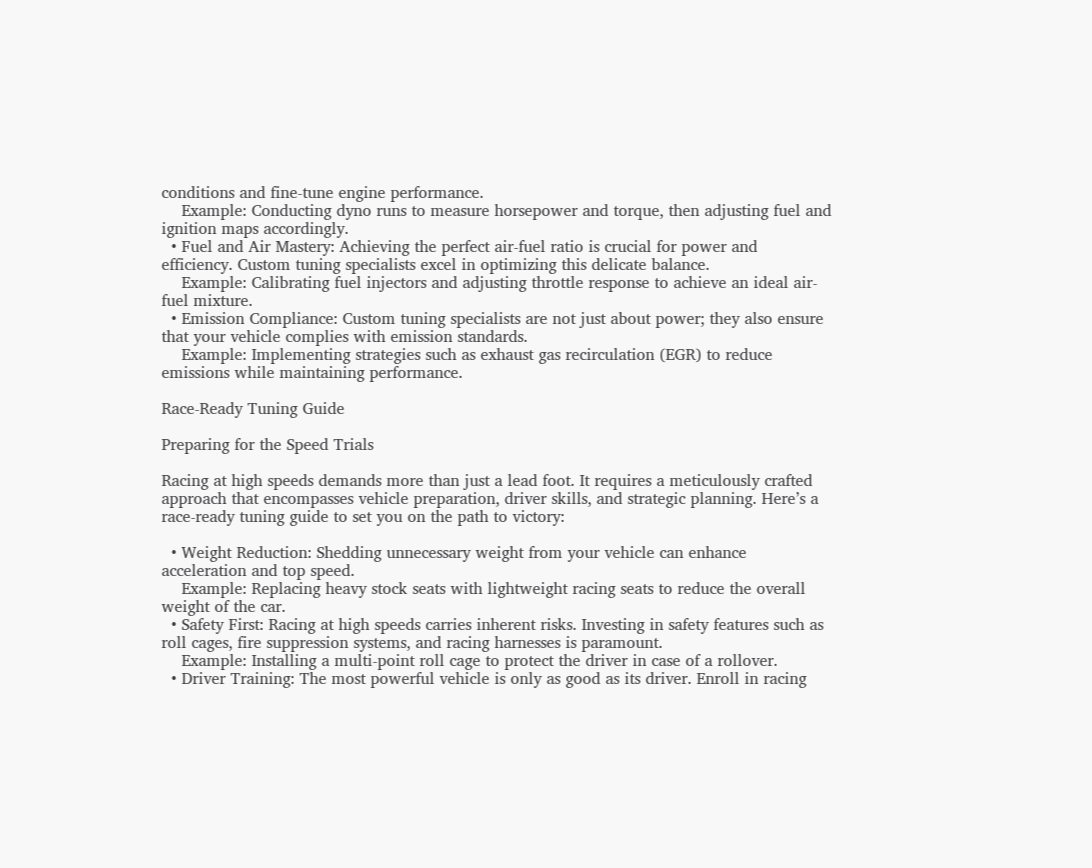conditions and fine-tune engine performance.
    Example: Conducting dyno runs to measure horsepower and torque, then adjusting fuel and ignition maps accordingly.
  • Fuel and Air Mastery: Achieving the perfect air-fuel ratio is crucial for power and efficiency. Custom tuning specialists excel in optimizing this delicate balance.
    Example: Calibrating fuel injectors and adjusting throttle response to achieve an ideal air-fuel mixture.
  • Emission Compliance: Custom tuning specialists are not just about power; they also ensure that your vehicle complies with emission standards.
    Example: Implementing strategies such as exhaust gas recirculation (EGR) to reduce emissions while maintaining performance.

Race-Ready Tuning Guide

Preparing for the Speed Trials

Racing at high speeds demands more than just a lead foot. It requires a meticulously crafted approach that encompasses vehicle preparation, driver skills, and strategic planning. Here’s a race-ready tuning guide to set you on the path to victory:

  • Weight Reduction: Shedding unnecessary weight from your vehicle can enhance acceleration and top speed.
    Example: Replacing heavy stock seats with lightweight racing seats to reduce the overall weight of the car.
  • Safety First: Racing at high speeds carries inherent risks. Investing in safety features such as roll cages, fire suppression systems, and racing harnesses is paramount.
    Example: Installing a multi-point roll cage to protect the driver in case of a rollover.
  • Driver Training: The most powerful vehicle is only as good as its driver. Enroll in racing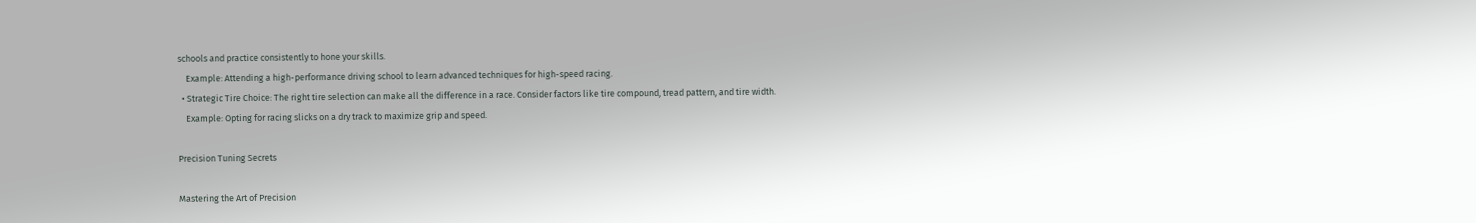schools and practice consistently to hone your skills.
    Example: Attending a high-performance driving school to learn advanced techniques for high-speed racing.
  • Strategic Tire Choice: The right tire selection can make all the difference in a race. Consider factors like tire compound, tread pattern, and tire width.
    Example: Opting for racing slicks on a dry track to maximize grip and speed.

Precision Tuning Secrets

Mastering the Art of Precision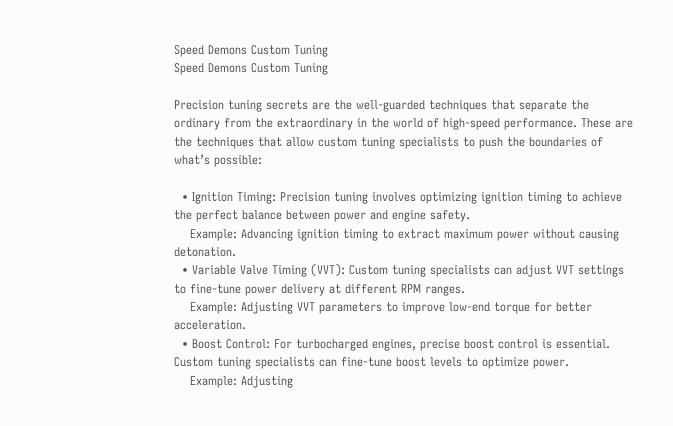Speed Demons Custom Tuning
Speed Demons Custom Tuning

Precision tuning secrets are the well-guarded techniques that separate the ordinary from the extraordinary in the world of high-speed performance. These are the techniques that allow custom tuning specialists to push the boundaries of what’s possible:

  • Ignition Timing: Precision tuning involves optimizing ignition timing to achieve the perfect balance between power and engine safety.
    Example: Advancing ignition timing to extract maximum power without causing detonation.
  • Variable Valve Timing (VVT): Custom tuning specialists can adjust VVT settings to fine-tune power delivery at different RPM ranges.
    Example: Adjusting VVT parameters to improve low-end torque for better acceleration.
  • Boost Control: For turbocharged engines, precise boost control is essential. Custom tuning specialists can fine-tune boost levels to optimize power.
    Example: Adjusting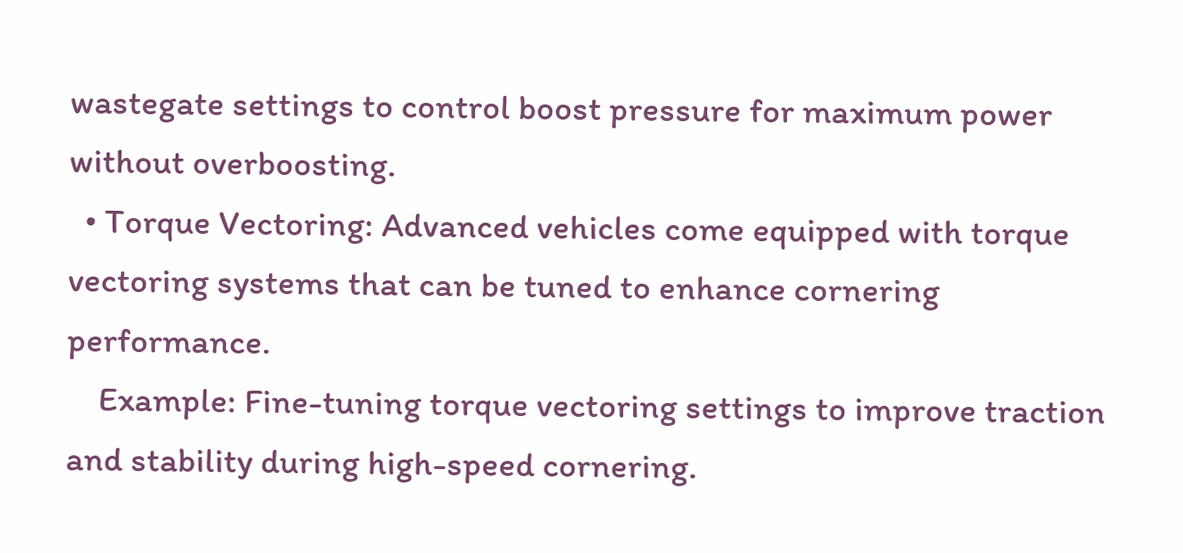wastegate settings to control boost pressure for maximum power without overboosting.
  • Torque Vectoring: Advanced vehicles come equipped with torque vectoring systems that can be tuned to enhance cornering performance.
    Example: Fine-tuning torque vectoring settings to improve traction and stability during high-speed cornering.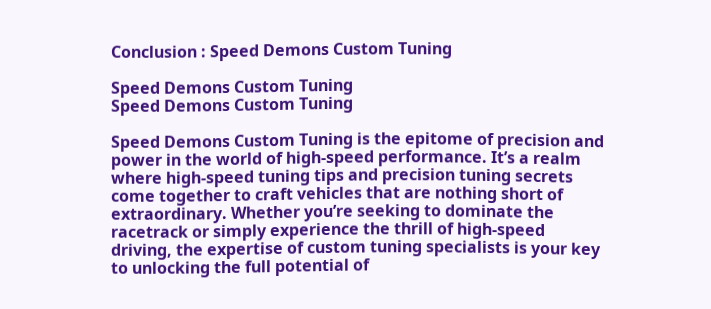Conclusion : Speed Demons Custom Tuning

Speed Demons Custom Tuning
Speed Demons Custom Tuning

Speed Demons Custom Tuning is the epitome of precision and power in the world of high-speed performance. It’s a realm where high-speed tuning tips and precision tuning secrets come together to craft vehicles that are nothing short of extraordinary. Whether you’re seeking to dominate the racetrack or simply experience the thrill of high-speed driving, the expertise of custom tuning specialists is your key to unlocking the full potential of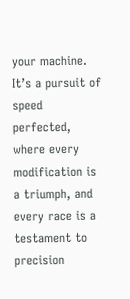your machine. It’s a pursuit of speed perfected, where every modification is a triumph, and every race is a testament to precision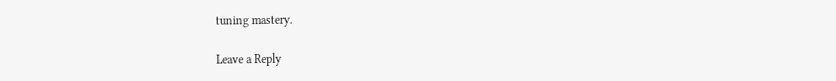tuning mastery.

Leave a Reply